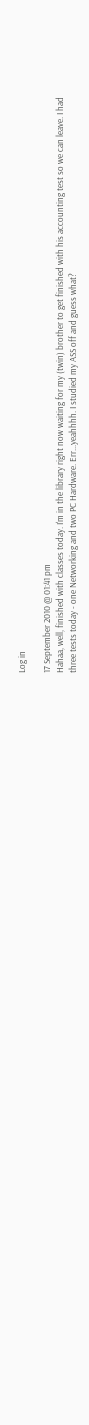Log in

17 September 2010 @ 01:41 pm
Hahaa, well, finished with classes today. I'm in the library right now waiting for my (twin) brother to get finished with his accounting test so we can leave. I had three tests today - one Networking and two PC Hardware. Err...yeahhhh. I studied my ASS off and guess what?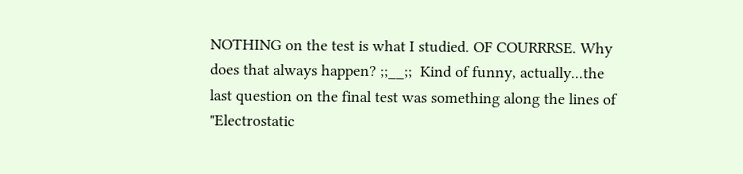NOTHING on the test is what I studied. OF COURRRSE. Why does that always happen? ;;__;;  Kind of funny, actually...the last question on the final test was something along the lines of "Electrostatic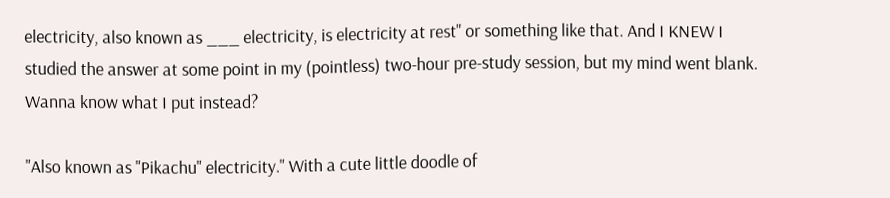electricity, also known as ___ electricity, is electricity at rest" or something like that. And I KNEW I studied the answer at some point in my (pointless) two-hour pre-study session, but my mind went blank. Wanna know what I put instead?

"Also known as "Pikachu" electricity." With a cute little doodle of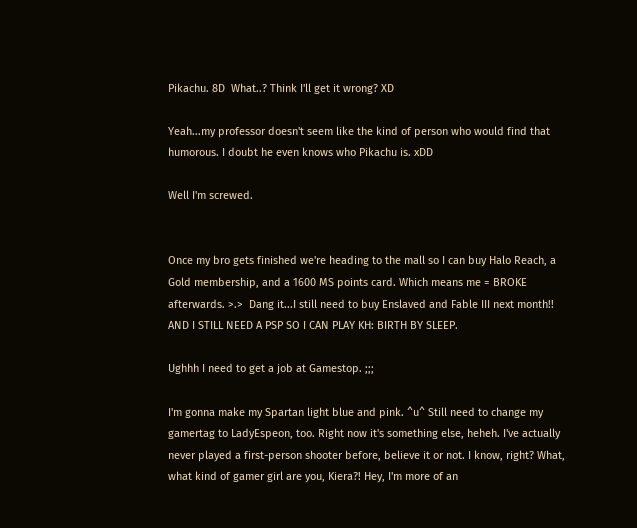Pikachu. 8D  What..? Think I'll get it wrong? XD

Yeah...my professor doesn't seem like the kind of person who would find that humorous. I doubt he even knows who Pikachu is. xDD

Well I'm screwed.


Once my bro gets finished we're heading to the mall so I can buy Halo Reach, a Gold membership, and a 1600 MS points card. Which means me = BROKE afterwards. >.>  Dang it...I still need to buy Enslaved and Fable III next month!! AND I STILL NEED A PSP SO I CAN PLAY KH: BIRTH BY SLEEP.

Ughhh I need to get a job at Gamestop. ;;;

I'm gonna make my Spartan light blue and pink. ^u^ Still need to change my gamertag to LadyEspeon, too. Right now it's something else, heheh. I've actually never played a first-person shooter before, believe it or not. I know, right? What, what kind of gamer girl are you, Kiera?! Hey, I'm more of an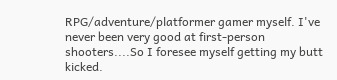RPG/adventure/platformer gamer myself. I've never been very good at first-person shooters....So I foresee myself getting my butt kicked.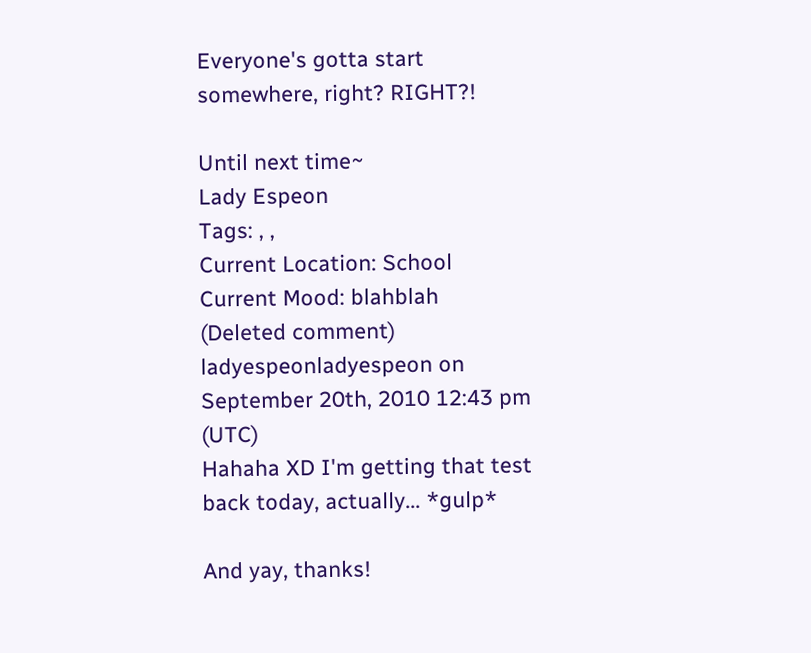Everyone's gotta start somewhere, right? RIGHT?!

Until next time~
Lady Espeon
Tags: , ,
Current Location: School
Current Mood: blahblah
(Deleted comment)
ladyespeonladyespeon on September 20th, 2010 12:43 pm (UTC)
Hahaha XD I'm getting that test back today, actually... *gulp*

And yay, thanks!